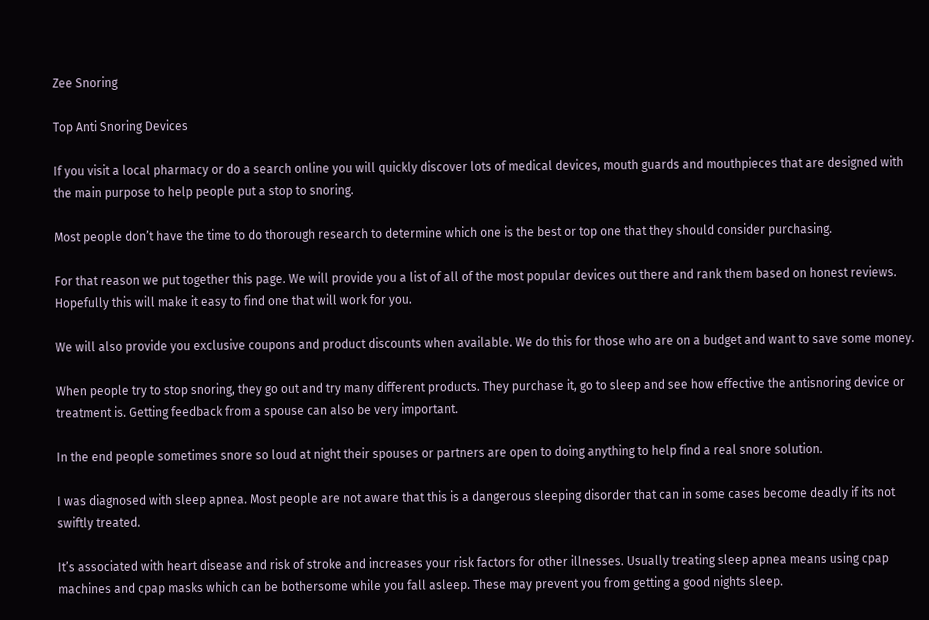Zee Snoring

Top Anti Snoring Devices

If you visit a local pharmacy or do a search online you will quickly discover lots of medical devices, mouth guards and mouthpieces that are designed with the main purpose to help people put a stop to snoring.

Most people don’t have the time to do thorough research to determine which one is the best or top one that they should consider purchasing.

For that reason we put together this page. We will provide you a list of all of the most popular devices out there and rank them based on honest reviews. Hopefully this will make it easy to find one that will work for you.

We will also provide you exclusive coupons and product discounts when available. We do this for those who are on a budget and want to save some money.

When people try to stop snoring, they go out and try many different products. They purchase it, go to sleep and see how effective the antisnoring device or treatment is. Getting feedback from a spouse can also be very important.

In the end people sometimes snore so loud at night their spouses or partners are open to doing anything to help find a real snore solution.

I was diagnosed with sleep apnea. Most people are not aware that this is a dangerous sleeping disorder that can in some cases become deadly if its not swiftly treated.

It’s associated with heart disease and risk of stroke and increases your risk factors for other illnesses. Usually treating sleep apnea means using cpap machines and cpap masks which can be bothersome while you fall asleep. These may prevent you from getting a good nights sleep.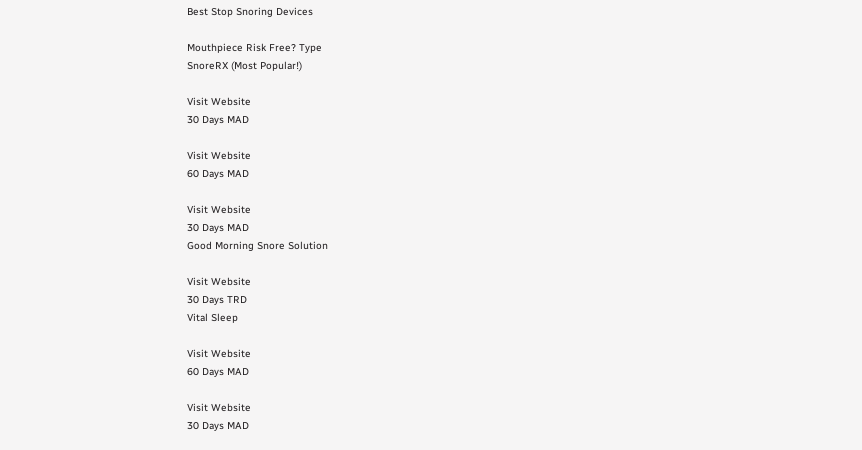Best Stop Snoring Devices

Mouthpiece Risk Free? Type
SnoreRX (Most Popular!)

Visit Website
30 Days MAD

Visit Website
60 Days MAD

Visit Website
30 Days MAD
Good Morning Snore Solution

Visit Website
30 Days TRD
Vital Sleep

Visit Website
60 Days MAD

Visit Website
30 Days MAD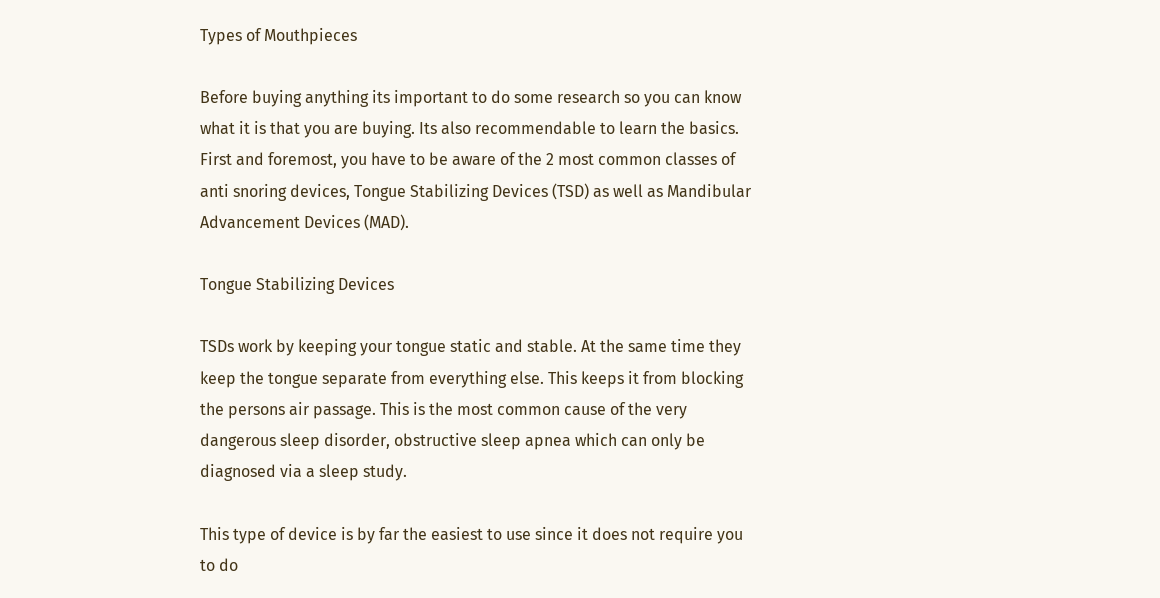Types of Mouthpieces

Before buying anything its important to do some research so you can know what it is that you are buying. Its also recommendable to learn the basics. First and foremost, you have to be aware of the 2 most common classes of anti snoring devices, Tongue Stabilizing Devices (TSD) as well as Mandibular Advancement Devices (MAD).

Tongue Stabilizing Devices

TSDs work by keeping your tongue static and stable. At the same time they keep the tongue separate from everything else. This keeps it from blocking the persons air passage. This is the most common cause of the very dangerous sleep disorder, obstructive sleep apnea which can only be diagnosed via a sleep study.

This type of device is by far the easiest to use since it does not require you to do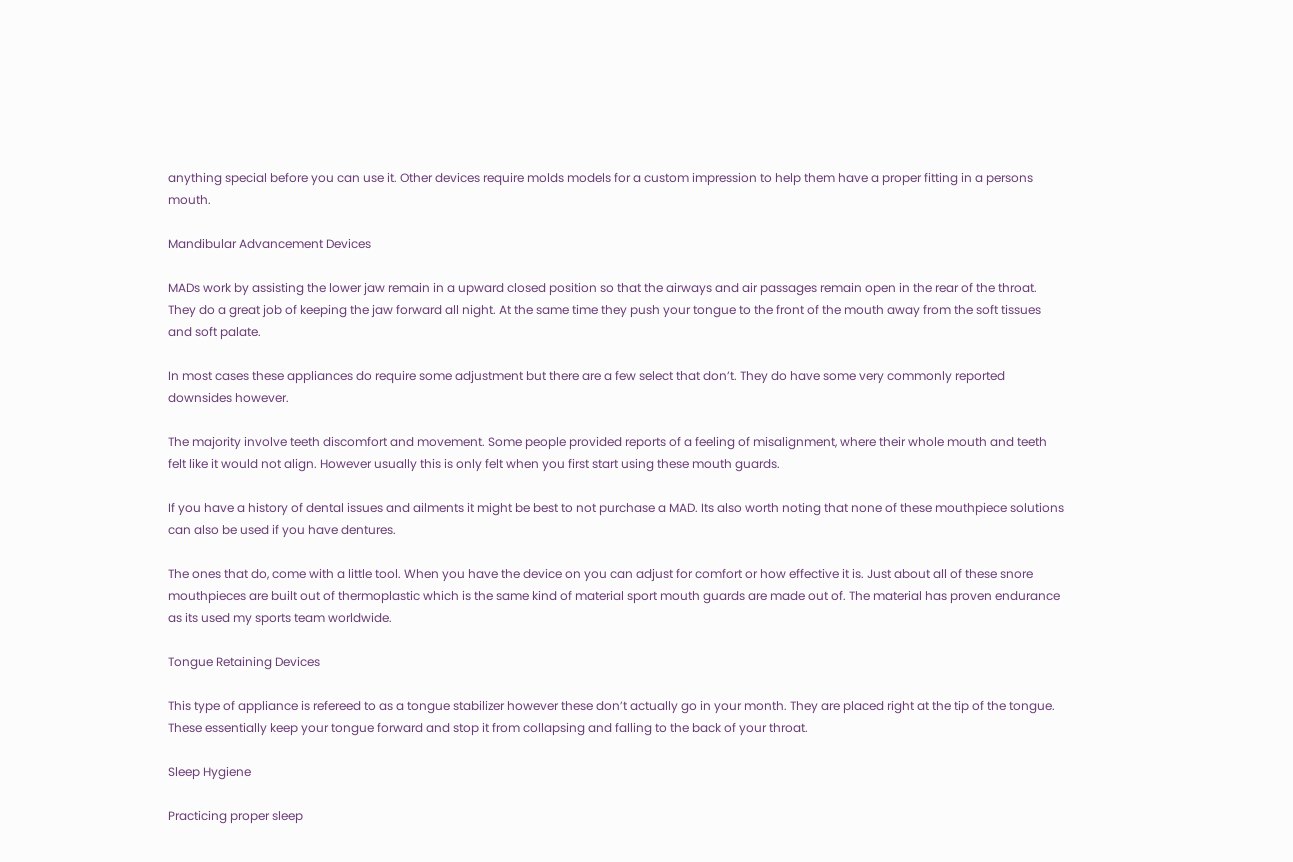anything special before you can use it. Other devices require molds models for a custom impression to help them have a proper fitting in a persons mouth.

Mandibular Advancement Devices

MADs work by assisting the lower jaw remain in a upward closed position so that the airways and air passages remain open in the rear of the throat. They do a great job of keeping the jaw forward all night. At the same time they push your tongue to the front of the mouth away from the soft tissues and soft palate.

In most cases these appliances do require some adjustment but there are a few select that don’t. They do have some very commonly reported downsides however.

The majority involve teeth discomfort and movement. Some people provided reports of a feeling of misalignment, where their whole mouth and teeth felt like it would not align. However usually this is only felt when you first start using these mouth guards.

If you have a history of dental issues and ailments it might be best to not purchase a MAD. Its also worth noting that none of these mouthpiece solutions can also be used if you have dentures.

The ones that do, come with a little tool. When you have the device on you can adjust for comfort or how effective it is. Just about all of these snore mouthpieces are built out of thermoplastic which is the same kind of material sport mouth guards are made out of. The material has proven endurance as its used my sports team worldwide.

Tongue Retaining Devices

This type of appliance is refereed to as a tongue stabilizer however these don’t actually go in your month. They are placed right at the tip of the tongue. These essentially keep your tongue forward and stop it from collapsing and falling to the back of your throat.

Sleep Hygiene

Practicing proper sleep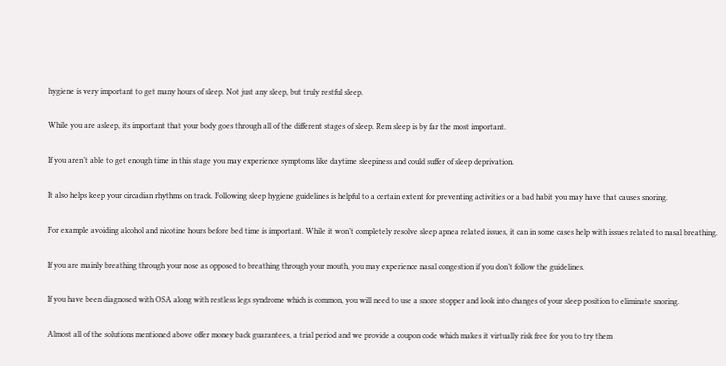hygiene is very important to get many hours of sleep. Not just any sleep, but truly restful sleep.

While you are asleep, its important that your body goes through all of the different stages of sleep. Rem sleep is by far the most important.

If you aren’t able to get enough time in this stage you may experience symptoms like daytime sleepiness and could suffer of sleep deprivation.

It also helps keep your circadian rhythms on track. Following sleep hygiene guidelines is helpful to a certain extent for preventing activities or a bad habit you may have that causes snoring.

For example avoiding alcohol and nicotine hours before bed time is important. While it won’t completely resolve sleep apnea related issues, it can in some cases help with issues related to nasal breathing.

If you are mainly breathing through your nose as opposed to breathing through your mouth, you may experience nasal congestion if you don’t follow the guidelines.

If you have been diagnosed with OSA along with restless legs syndrome which is common, you will need to use a snore stopper and look into changes of your sleep position to eliminate snoring.

Almost all of the solutions mentioned above offer money back guarantees, a trial period and we provide a coupon code which makes it virtually risk free for you to try them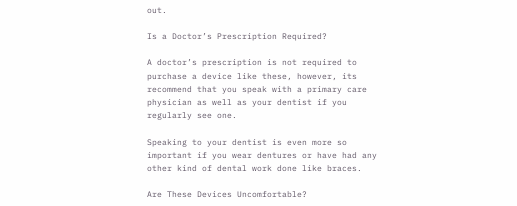out.

Is a Doctor’s Prescription Required?

A doctor’s prescription is not required to purchase a device like these, however, its recommend that you speak with a primary care physician as well as your dentist if you regularly see one.

Speaking to your dentist is even more so important if you wear dentures or have had any other kind of dental work done like braces.

Are These Devices Uncomfortable?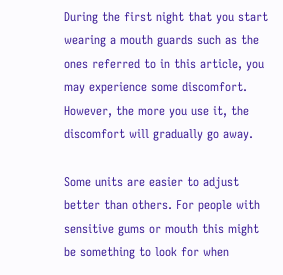During the first night that you start wearing a mouth guards such as the ones referred to in this article, you may experience some discomfort. However, the more you use it, the discomfort will gradually go away.

Some units are easier to adjust better than others. For people with sensitive gums or mouth this might be something to look for when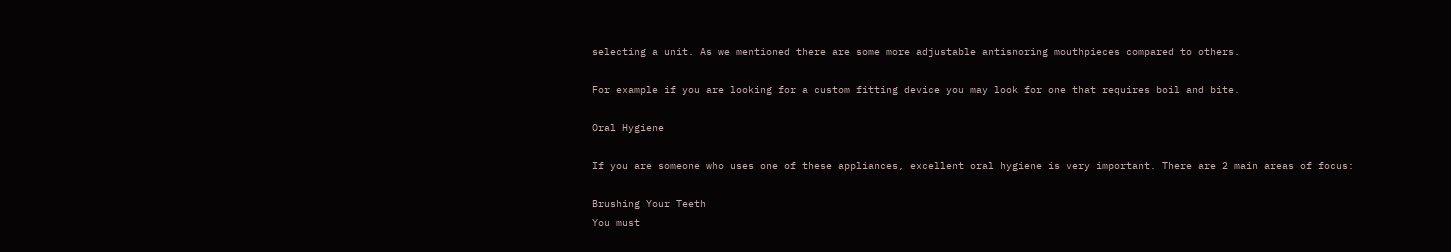selecting a unit. As we mentioned there are some more adjustable antisnoring mouthpieces compared to others.

For example if you are looking for a custom fitting device you may look for one that requires boil and bite.

Oral Hygiene

If you are someone who uses one of these appliances, excellent oral hygiene is very important. There are 2 main areas of focus:

Brushing Your Teeth
You must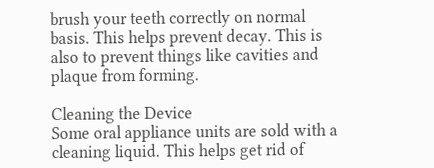brush your teeth correctly on normal basis. This helps prevent decay. This is also to prevent things like cavities and plaque from forming.

Cleaning the Device
Some oral appliance units are sold with a cleaning liquid. This helps get rid of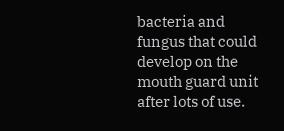bacteria and fungus that could develop on the mouth guard unit after lots of use.